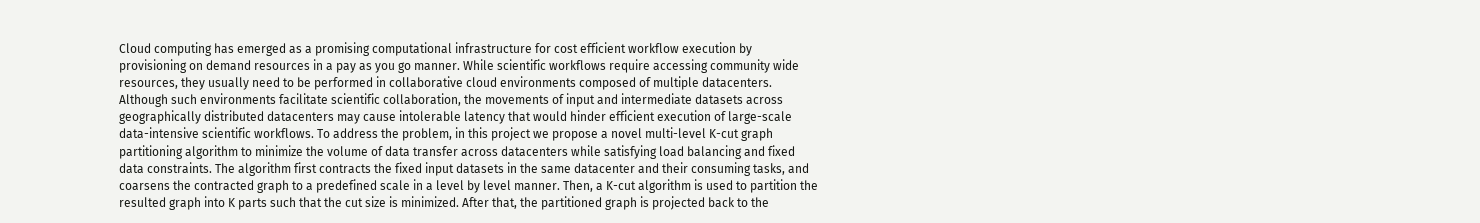Cloud computing has emerged as a promising computational infrastructure for cost efficient workflow execution by provisioning on demand resources in a pay as you go manner. While scientific workflows require accessing community wide resources, they usually need to be performed in collaborative cloud environments composed of multiple datacenters. Although such environments facilitate scientific collaboration, the movements of input and intermediate datasets across geographically distributed datacenters may cause intolerable latency that would hinder efficient execution of large-scale data-intensive scientific workflows. To address the problem, in this project we propose a novel multi-level K-cut graph partitioning algorithm to minimize the volume of data transfer across datacenters while satisfying load balancing and fixed data constraints. The algorithm first contracts the fixed input datasets in the same datacenter and their consuming tasks, and coarsens the contracted graph to a predefined scale in a level by level manner. Then, a K-cut algorithm is used to partition the resulted graph into K parts such that the cut size is minimized. After that, the partitioned graph is projected back to the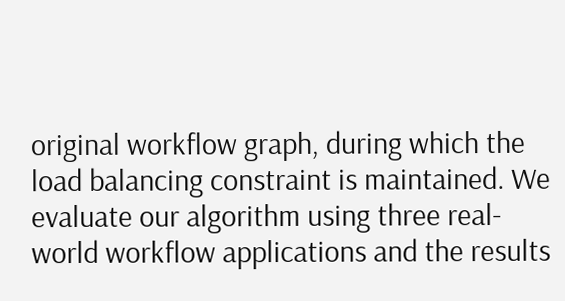original workflow graph, during which the load balancing constraint is maintained. We evaluate our algorithm using three real-world workflow applications and the results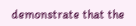demonstrate that the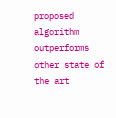proposed algorithm outperforms other state of the art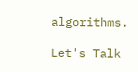algorithms.

Let's Talk